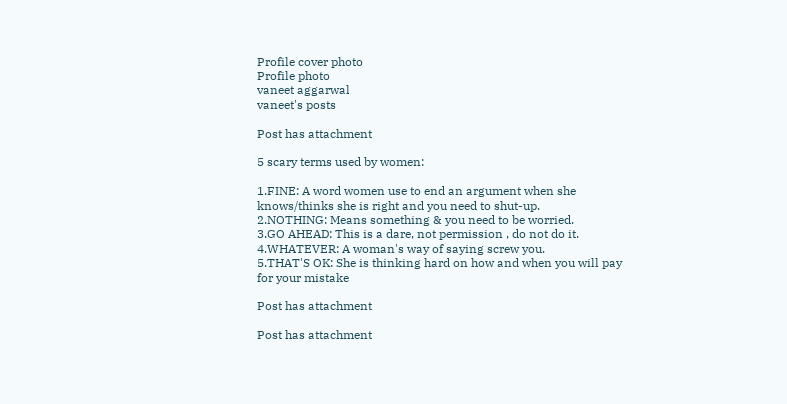Profile cover photo
Profile photo
vaneet aggarwal
vaneet's posts

Post has attachment

5 scary terms used by women:

1.FINE: A word women use to end an argument when she knows/thinks she is right and you need to shut-up.
2.NOTHING: Means something & you need to be worried.
3.GO AHEAD: This is a dare, not permission , do not do it.
4.WHATEVER: A woman's way of saying screw you.
5.THAT'S OK: She is thinking hard on how and when you will pay for your mistake

Post has attachment

Post has attachment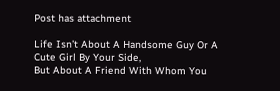Post has attachment

Life Isn’t About A Handsome Guy Or A Cute Girl By Your Side,
But About A Friend With Whom You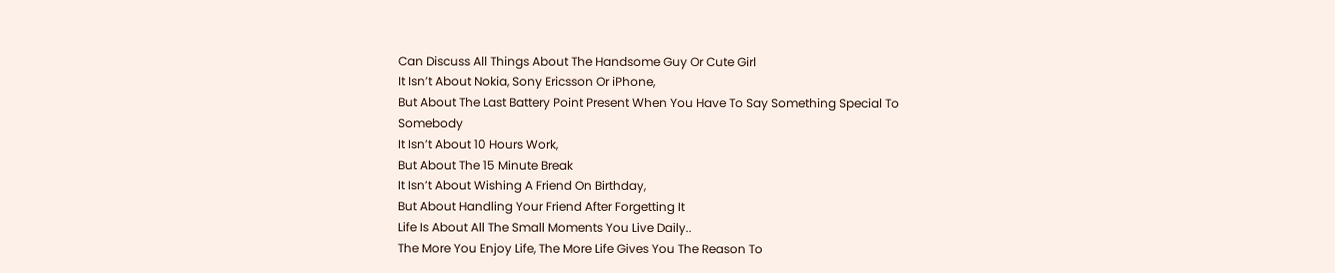Can Discuss All Things About The Handsome Guy Or Cute Girl
It Isn’t About Nokia, Sony Ericsson Or iPhone,
But About The Last Battery Point Present When You Have To Say Something Special To Somebody
It Isn’t About 10 Hours Work,
But About The 15 Minute Break
It Isn’t About Wishing A Friend On Birthday,
But About Handling Your Friend After Forgetting It
Life Is About All The Small Moments You Live Daily..
The More You Enjoy Life, The More Life Gives You The Reason To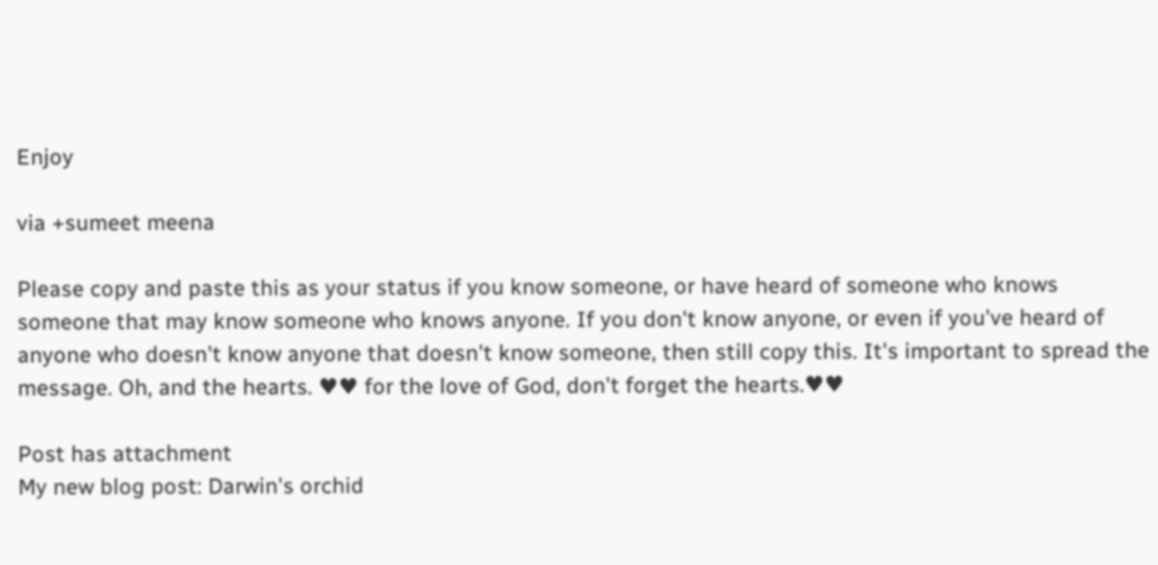Enjoy

via +sumeet meena

Please copy and paste this as your status if you know someone, or have heard of someone who knows someone that may know someone who knows anyone. If you don't know anyone, or even if you've heard of anyone who doesn't know anyone that doesn't know someone, then still copy this. It's important to spread the message. Oh, and the hearts. ♥♥ for the love of God, don't forget the hearts.♥♥

Post has attachment
My new blog post: Darwin's orchid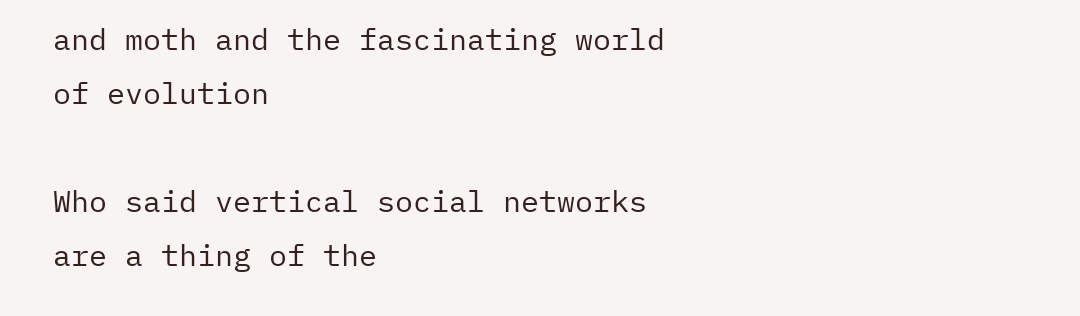and moth and the fascinating world of evolution

Who said vertical social networks are a thing of the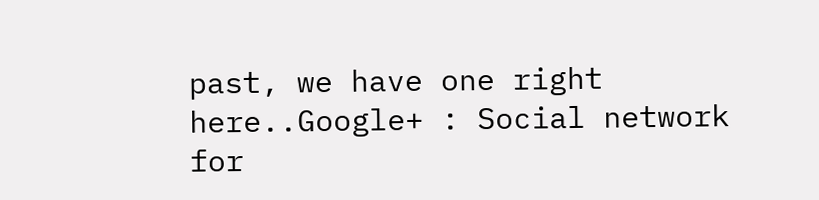past, we have one right here..Google+ : Social network for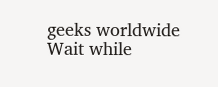geeks worldwide
Wait while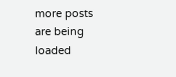more posts are being loaded